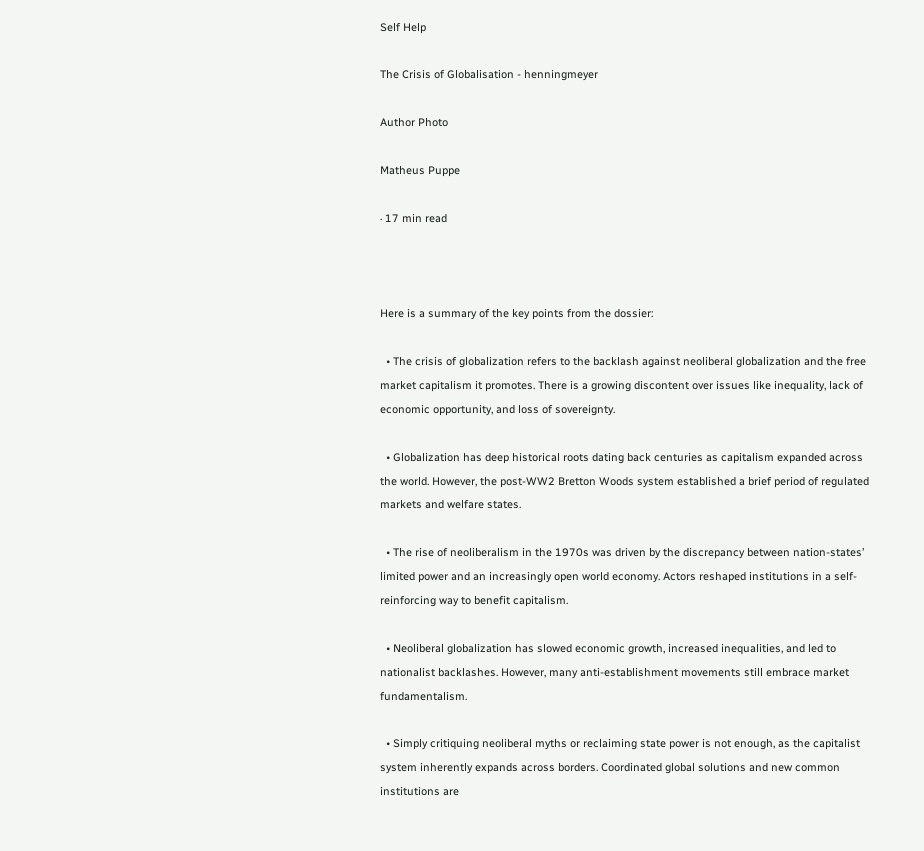Self Help

The Crisis of Globalisation - henningmeyer

Author Photo

Matheus Puppe

· 17 min read



Here is a summary of the key points from the dossier:

  • The crisis of globalization refers to the backlash against neoliberal globalization and the free market capitalism it promotes. There is a growing discontent over issues like inequality, lack of economic opportunity, and loss of sovereignty.

  • Globalization has deep historical roots dating back centuries as capitalism expanded across the world. However, the post-WW2 Bretton Woods system established a brief period of regulated markets and welfare states.

  • The rise of neoliberalism in the 1970s was driven by the discrepancy between nation-states’ limited power and an increasingly open world economy. Actors reshaped institutions in a self-reinforcing way to benefit capitalism.

  • Neoliberal globalization has slowed economic growth, increased inequalities, and led to nationalist backlashes. However, many anti-establishment movements still embrace market fundamentalism.

  • Simply critiquing neoliberal myths or reclaiming state power is not enough, as the capitalist system inherently expands across borders. Coordinated global solutions and new common institutions are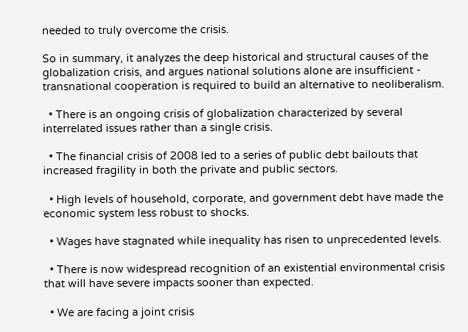needed to truly overcome the crisis.

So in summary, it analyzes the deep historical and structural causes of the globalization crisis, and argues national solutions alone are insufficient - transnational cooperation is required to build an alternative to neoliberalism.

  • There is an ongoing crisis of globalization characterized by several interrelated issues rather than a single crisis.

  • The financial crisis of 2008 led to a series of public debt bailouts that increased fragility in both the private and public sectors.

  • High levels of household, corporate, and government debt have made the economic system less robust to shocks.

  • Wages have stagnated while inequality has risen to unprecedented levels.

  • There is now widespread recognition of an existential environmental crisis that will have severe impacts sooner than expected.

  • We are facing a joint crisis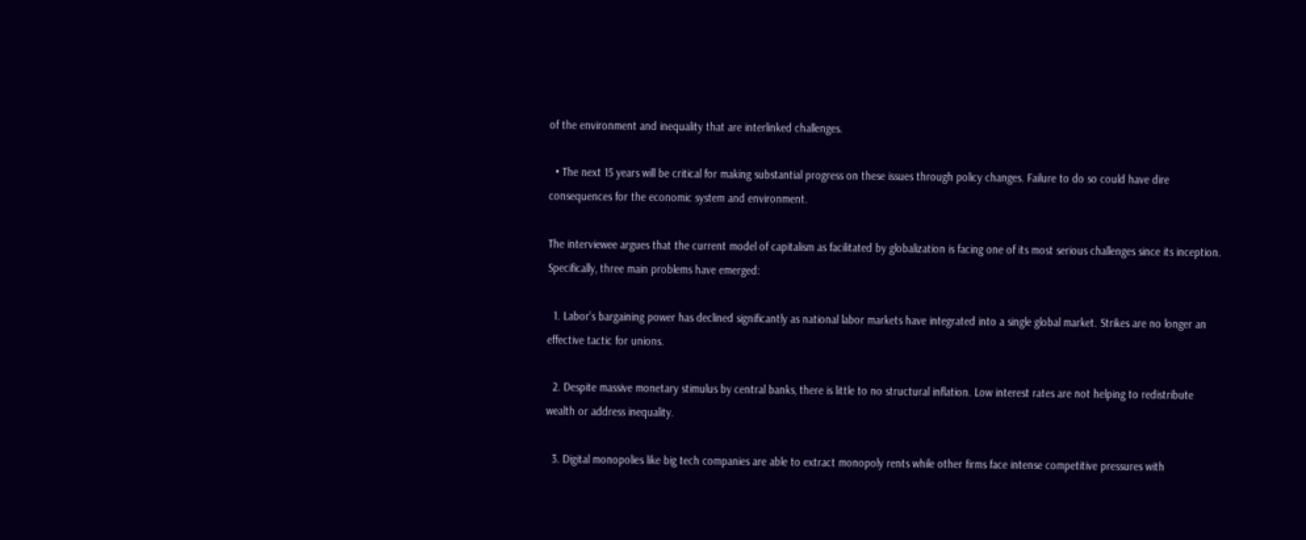of the environment and inequality that are interlinked challenges.

  • The next 15 years will be critical for making substantial progress on these issues through policy changes. Failure to do so could have dire consequences for the economic system and environment.

The interviewee argues that the current model of capitalism as facilitated by globalization is facing one of its most serious challenges since its inception. Specifically, three main problems have emerged:

  1. Labor’s bargaining power has declined significantly as national labor markets have integrated into a single global market. Strikes are no longer an effective tactic for unions.

  2. Despite massive monetary stimulus by central banks, there is little to no structural inflation. Low interest rates are not helping to redistribute wealth or address inequality.

  3. Digital monopolies like big tech companies are able to extract monopoly rents while other firms face intense competitive pressures with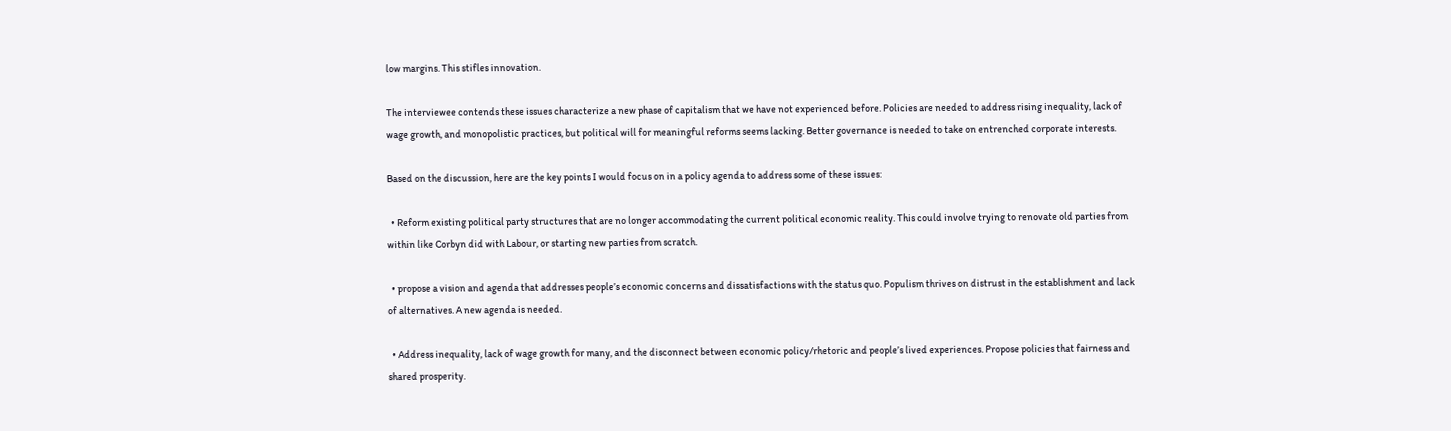low margins. This stifles innovation.

The interviewee contends these issues characterize a new phase of capitalism that we have not experienced before. Policies are needed to address rising inequality, lack of wage growth, and monopolistic practices, but political will for meaningful reforms seems lacking. Better governance is needed to take on entrenched corporate interests.

Based on the discussion, here are the key points I would focus on in a policy agenda to address some of these issues:

  • Reform existing political party structures that are no longer accommodating the current political economic reality. This could involve trying to renovate old parties from within like Corbyn did with Labour, or starting new parties from scratch.

  • propose a vision and agenda that addresses people’s economic concerns and dissatisfactions with the status quo. Populism thrives on distrust in the establishment and lack of alternatives. A new agenda is needed.

  • Address inequality, lack of wage growth for many, and the disconnect between economic policy/rhetoric and people’s lived experiences. Propose policies that fairness and shared prosperity.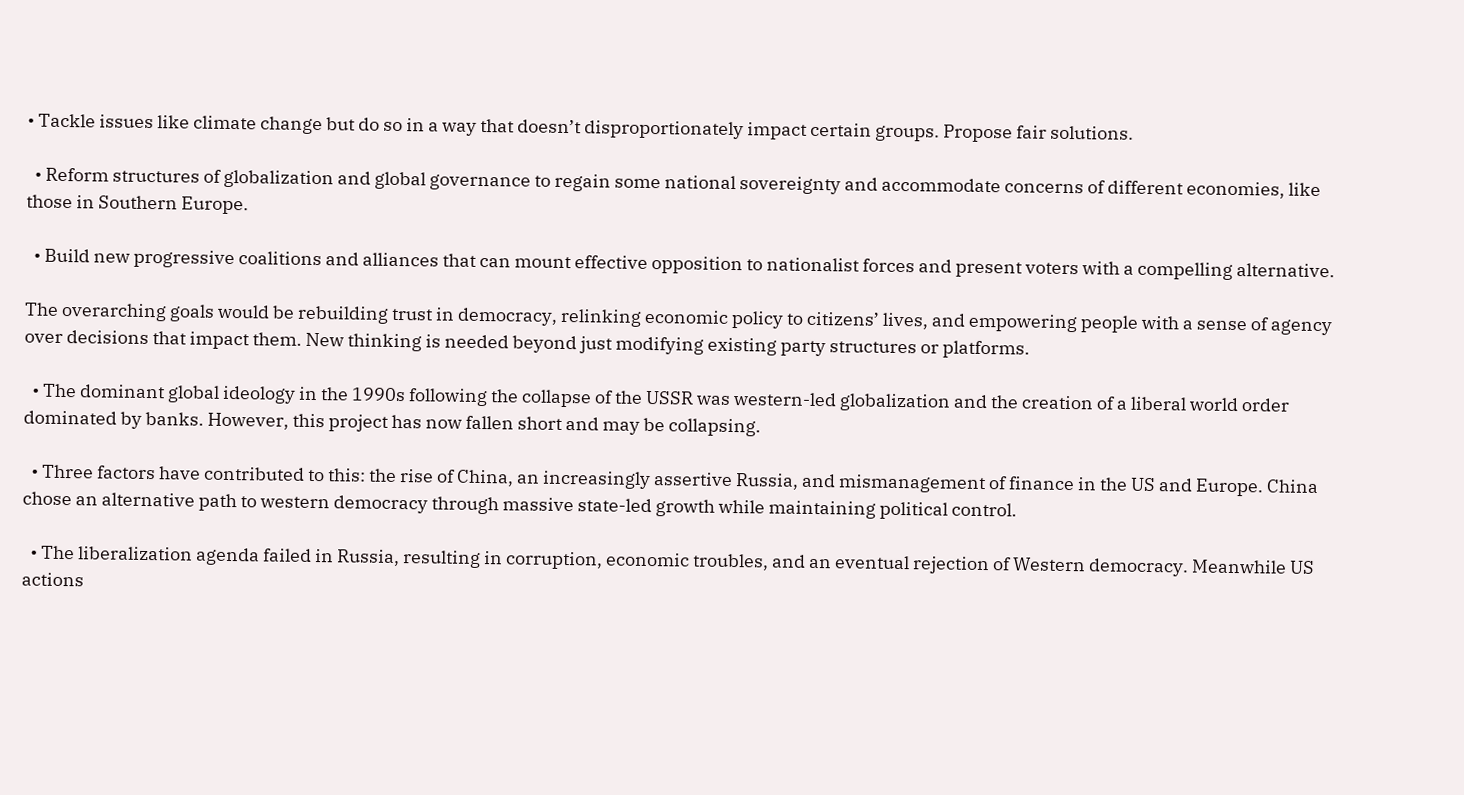• Tackle issues like climate change but do so in a way that doesn’t disproportionately impact certain groups. Propose fair solutions.

  • Reform structures of globalization and global governance to regain some national sovereignty and accommodate concerns of different economies, like those in Southern Europe.

  • Build new progressive coalitions and alliances that can mount effective opposition to nationalist forces and present voters with a compelling alternative.

The overarching goals would be rebuilding trust in democracy, relinking economic policy to citizens’ lives, and empowering people with a sense of agency over decisions that impact them. New thinking is needed beyond just modifying existing party structures or platforms.

  • The dominant global ideology in the 1990s following the collapse of the USSR was western-led globalization and the creation of a liberal world order dominated by banks. However, this project has now fallen short and may be collapsing.

  • Three factors have contributed to this: the rise of China, an increasingly assertive Russia, and mismanagement of finance in the US and Europe. China chose an alternative path to western democracy through massive state-led growth while maintaining political control.

  • The liberalization agenda failed in Russia, resulting in corruption, economic troubles, and an eventual rejection of Western democracy. Meanwhile US actions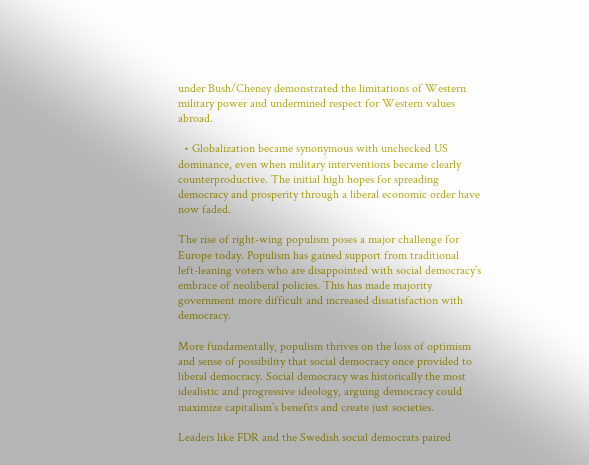under Bush/Cheney demonstrated the limitations of Western military power and undermined respect for Western values abroad.

  • Globalization became synonymous with unchecked US dominance, even when military interventions became clearly counterproductive. The initial high hopes for spreading democracy and prosperity through a liberal economic order have now faded.

The rise of right-wing populism poses a major challenge for Europe today. Populism has gained support from traditional left-leaning voters who are disappointed with social democracy’s embrace of neoliberal policies. This has made majority government more difficult and increased dissatisfaction with democracy.

More fundamentally, populism thrives on the loss of optimism and sense of possibility that social democracy once provided to liberal democracy. Social democracy was historically the most idealistic and progressive ideology, arguing democracy could maximize capitalism’s benefits and create just societies.

Leaders like FDR and the Swedish social democrats paired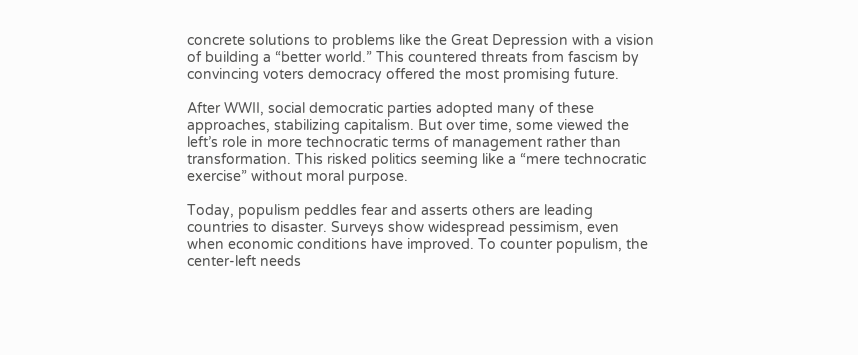concrete solutions to problems like the Great Depression with a vision of building a “better world.” This countered threats from fascism by convincing voters democracy offered the most promising future.

After WWII, social democratic parties adopted many of these approaches, stabilizing capitalism. But over time, some viewed the left’s role in more technocratic terms of management rather than transformation. This risked politics seeming like a “mere technocratic exercise” without moral purpose.

Today, populism peddles fear and asserts others are leading countries to disaster. Surveys show widespread pessimism, even when economic conditions have improved. To counter populism, the center-left needs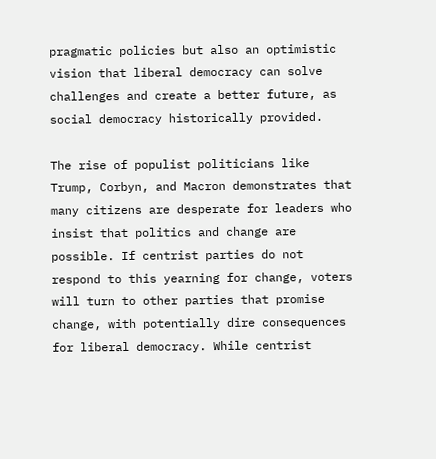pragmatic policies but also an optimistic vision that liberal democracy can solve challenges and create a better future, as social democracy historically provided.

The rise of populist politicians like Trump, Corbyn, and Macron demonstrates that many citizens are desperate for leaders who insist that politics and change are possible. If centrist parties do not respond to this yearning for change, voters will turn to other parties that promise change, with potentially dire consequences for liberal democracy. While centrist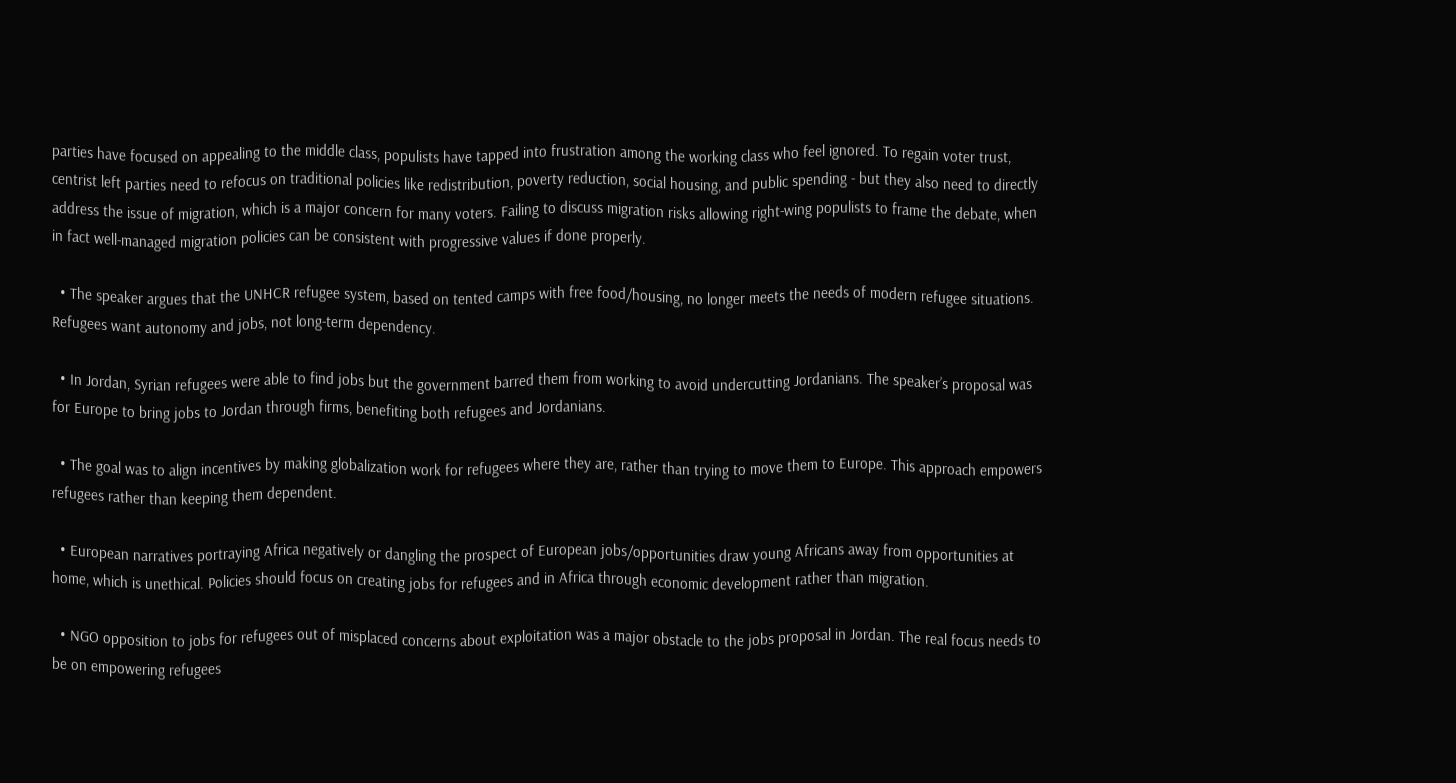parties have focused on appealing to the middle class, populists have tapped into frustration among the working class who feel ignored. To regain voter trust, centrist left parties need to refocus on traditional policies like redistribution, poverty reduction, social housing, and public spending - but they also need to directly address the issue of migration, which is a major concern for many voters. Failing to discuss migration risks allowing right-wing populists to frame the debate, when in fact well-managed migration policies can be consistent with progressive values if done properly.

  • The speaker argues that the UNHCR refugee system, based on tented camps with free food/housing, no longer meets the needs of modern refugee situations. Refugees want autonomy and jobs, not long-term dependency.

  • In Jordan, Syrian refugees were able to find jobs but the government barred them from working to avoid undercutting Jordanians. The speaker’s proposal was for Europe to bring jobs to Jordan through firms, benefiting both refugees and Jordanians.

  • The goal was to align incentives by making globalization work for refugees where they are, rather than trying to move them to Europe. This approach empowers refugees rather than keeping them dependent.

  • European narratives portraying Africa negatively or dangling the prospect of European jobs/opportunities draw young Africans away from opportunities at home, which is unethical. Policies should focus on creating jobs for refugees and in Africa through economic development rather than migration.

  • NGO opposition to jobs for refugees out of misplaced concerns about exploitation was a major obstacle to the jobs proposal in Jordan. The real focus needs to be on empowering refugees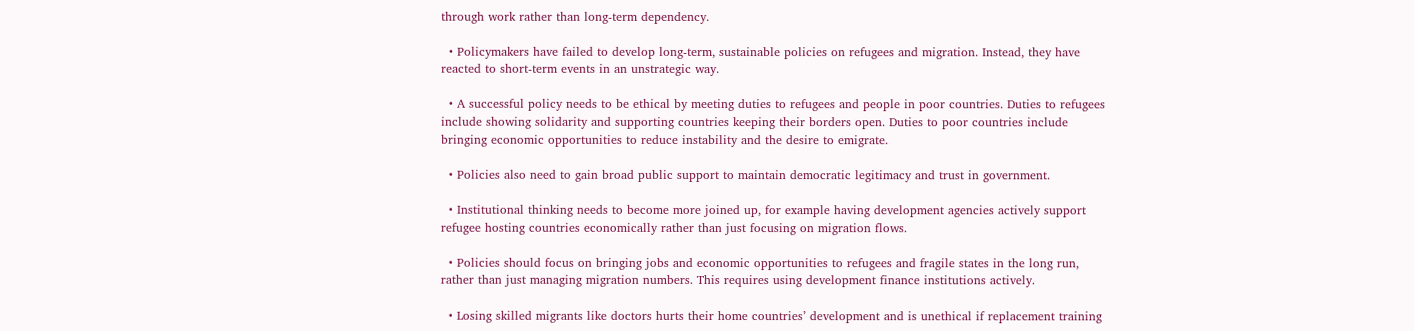through work rather than long-term dependency.

  • Policymakers have failed to develop long-term, sustainable policies on refugees and migration. Instead, they have reacted to short-term events in an unstrategic way.

  • A successful policy needs to be ethical by meeting duties to refugees and people in poor countries. Duties to refugees include showing solidarity and supporting countries keeping their borders open. Duties to poor countries include bringing economic opportunities to reduce instability and the desire to emigrate.

  • Policies also need to gain broad public support to maintain democratic legitimacy and trust in government.

  • Institutional thinking needs to become more joined up, for example having development agencies actively support refugee hosting countries economically rather than just focusing on migration flows.

  • Policies should focus on bringing jobs and economic opportunities to refugees and fragile states in the long run, rather than just managing migration numbers. This requires using development finance institutions actively.

  • Losing skilled migrants like doctors hurts their home countries’ development and is unethical if replacement training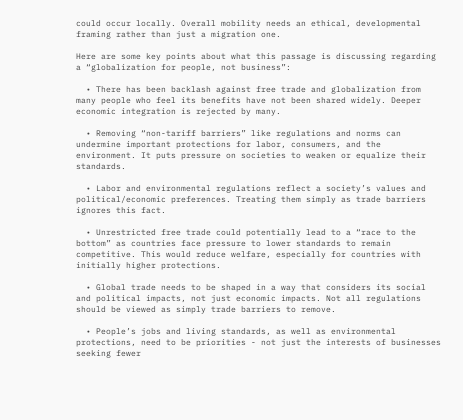could occur locally. Overall mobility needs an ethical, developmental framing rather than just a migration one.

Here are some key points about what this passage is discussing regarding a “globalization for people, not business”:

  • There has been backlash against free trade and globalization from many people who feel its benefits have not been shared widely. Deeper economic integration is rejected by many.

  • Removing “non-tariff barriers” like regulations and norms can undermine important protections for labor, consumers, and the environment. It puts pressure on societies to weaken or equalize their standards.

  • Labor and environmental regulations reflect a society’s values and political/economic preferences. Treating them simply as trade barriers ignores this fact.

  • Unrestricted free trade could potentially lead to a “race to the bottom” as countries face pressure to lower standards to remain competitive. This would reduce welfare, especially for countries with initially higher protections.

  • Global trade needs to be shaped in a way that considers its social and political impacts, not just economic impacts. Not all regulations should be viewed as simply trade barriers to remove.

  • People’s jobs and living standards, as well as environmental protections, need to be priorities - not just the interests of businesses seeking fewer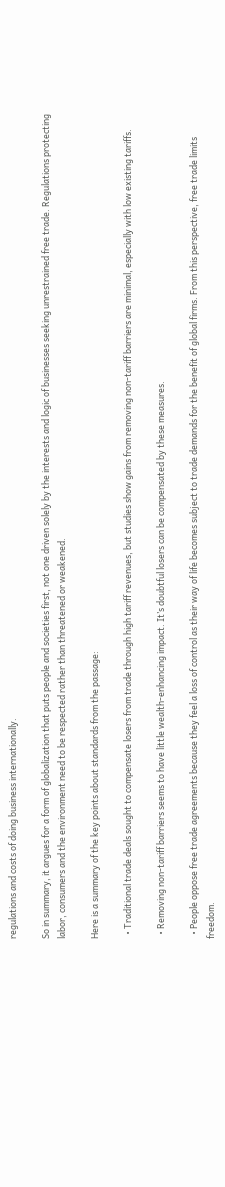regulations and costs of doing business internationally.

So in summary, it argues for a form of globalization that puts people and societies first, not one driven solely by the interests and logic of businesses seeking unrestrained free trade. Regulations protecting labor, consumers and the environment need to be respected rather than threatened or weakened.

Here is a summary of the key points about standards from the passage:

  • Traditional trade deals sought to compensate losers from trade through high tariff revenues, but studies show gains from removing non-tariff barriers are minimal, especially with low existing tariffs.

  • Removing non-tariff barriers seems to have little wealth-enhancing impact. It’s doubtful losers can be compensated by these measures.

  • People oppose free trade agreements because they feel a loss of control as their way of life becomes subject to trade demands for the benefit of global firms. From this perspective, free trade limits freedom.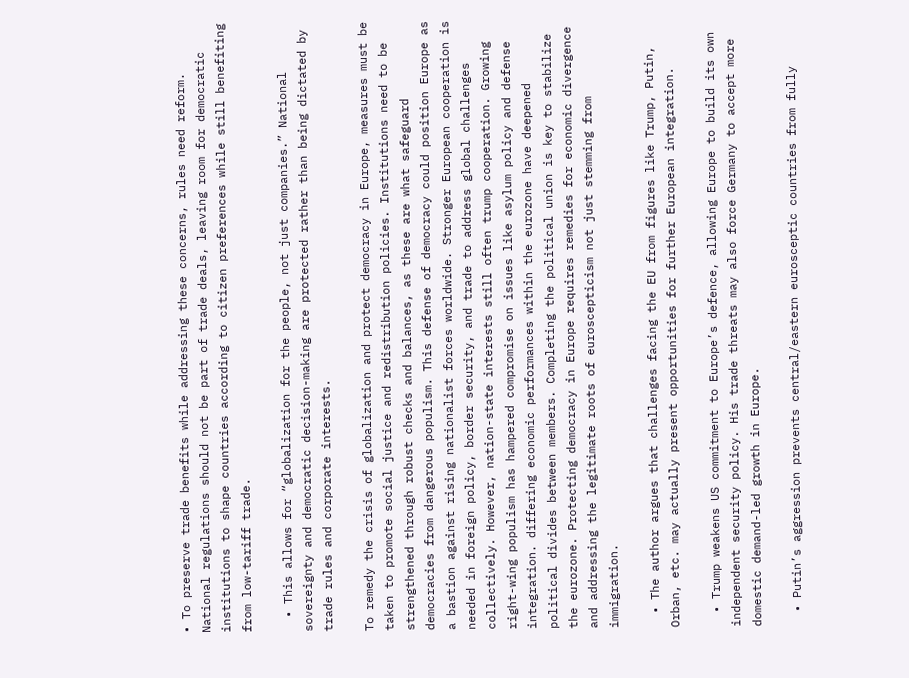• To preserve trade benefits while addressing these concerns, rules need reform. National regulations should not be part of trade deals, leaving room for democratic institutions to shape countries according to citizen preferences while still benefiting from low-tariff trade.

  • This allows for “globalization for the people, not just companies.” National sovereignty and democratic decision-making are protected rather than being dictated by trade rules and corporate interests.

To remedy the crisis of globalization and protect democracy in Europe, measures must be taken to promote social justice and redistribution policies. Institutions need to be strengthened through robust checks and balances, as these are what safeguard democracies from dangerous populism. This defense of democracy could position Europe as a bastion against rising nationalist forces worldwide. Stronger European cooperation is needed in foreign policy, border security, and trade to address global challenges collectively. However, nation-state interests still often trump cooperation. Growing right-wing populism has hampered compromise on issues like asylum policy and defense integration. differing economic performances within the eurozone have deepened political divides between members. Completing the political union is key to stabilize the eurozone. Protecting democracy in Europe requires remedies for economic divergence and addressing the legitimate roots of euroscepticism not just stemming from immigration.

  • The author argues that challenges facing the EU from figures like Trump, Putin, Orban, etc. may actually present opportunities for further European integration.

  • Trump weakens US commitment to Europe’s defence, allowing Europe to build its own independent security policy. His trade threats may also force Germany to accept more domestic demand-led growth in Europe.

  • Putin’s aggression prevents central/eastern eurosceptic countries from fully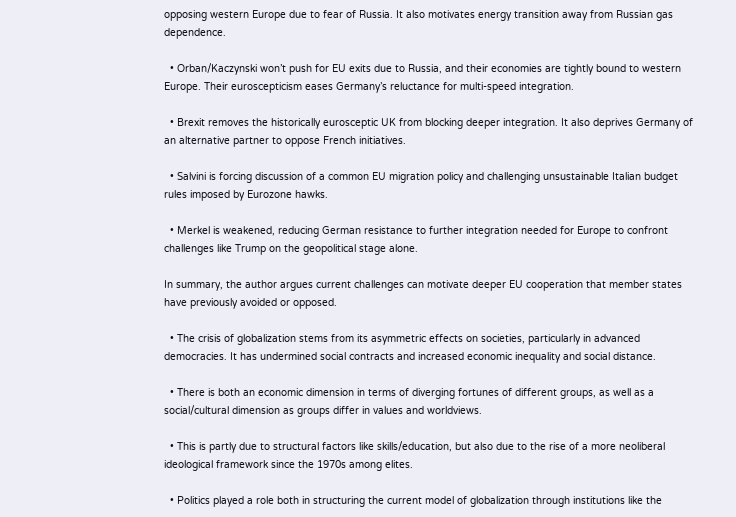opposing western Europe due to fear of Russia. It also motivates energy transition away from Russian gas dependence.

  • Orban/Kaczynski won’t push for EU exits due to Russia, and their economies are tightly bound to western Europe. Their euroscepticism eases Germany’s reluctance for multi-speed integration.

  • Brexit removes the historically eurosceptic UK from blocking deeper integration. It also deprives Germany of an alternative partner to oppose French initiatives.

  • Salvini is forcing discussion of a common EU migration policy and challenging unsustainable Italian budget rules imposed by Eurozone hawks.

  • Merkel is weakened, reducing German resistance to further integration needed for Europe to confront challenges like Trump on the geopolitical stage alone.

In summary, the author argues current challenges can motivate deeper EU cooperation that member states have previously avoided or opposed.

  • The crisis of globalization stems from its asymmetric effects on societies, particularly in advanced democracies. It has undermined social contracts and increased economic inequality and social distance.

  • There is both an economic dimension in terms of diverging fortunes of different groups, as well as a social/cultural dimension as groups differ in values and worldviews.

  • This is partly due to structural factors like skills/education, but also due to the rise of a more neoliberal ideological framework since the 1970s among elites.

  • Politics played a role both in structuring the current model of globalization through institutions like the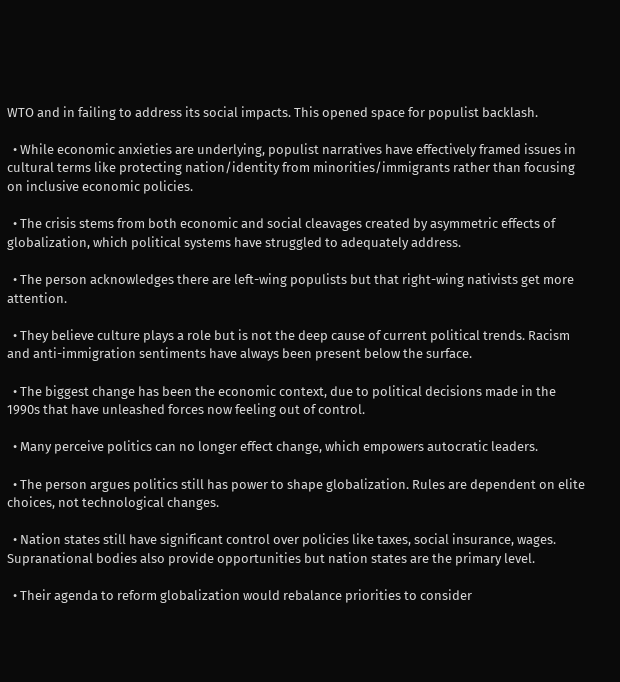WTO and in failing to address its social impacts. This opened space for populist backlash.

  • While economic anxieties are underlying, populist narratives have effectively framed issues in cultural terms like protecting nation/identity from minorities/immigrants rather than focusing on inclusive economic policies.

  • The crisis stems from both economic and social cleavages created by asymmetric effects of globalization, which political systems have struggled to adequately address.

  • The person acknowledges there are left-wing populists but that right-wing nativists get more attention.

  • They believe culture plays a role but is not the deep cause of current political trends. Racism and anti-immigration sentiments have always been present below the surface.

  • The biggest change has been the economic context, due to political decisions made in the 1990s that have unleashed forces now feeling out of control.

  • Many perceive politics can no longer effect change, which empowers autocratic leaders.

  • The person argues politics still has power to shape globalization. Rules are dependent on elite choices, not technological changes.

  • Nation states still have significant control over policies like taxes, social insurance, wages. Supranational bodies also provide opportunities but nation states are the primary level.

  • Their agenda to reform globalization would rebalance priorities to consider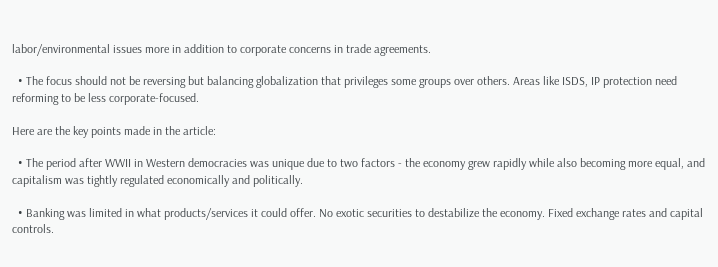labor/environmental issues more in addition to corporate concerns in trade agreements.

  • The focus should not be reversing but balancing globalization that privileges some groups over others. Areas like ISDS, IP protection need reforming to be less corporate-focused.

Here are the key points made in the article:

  • The period after WWII in Western democracies was unique due to two factors - the economy grew rapidly while also becoming more equal, and capitalism was tightly regulated economically and politically.

  • Banking was limited in what products/services it could offer. No exotic securities to destabilize the economy. Fixed exchange rates and capital controls.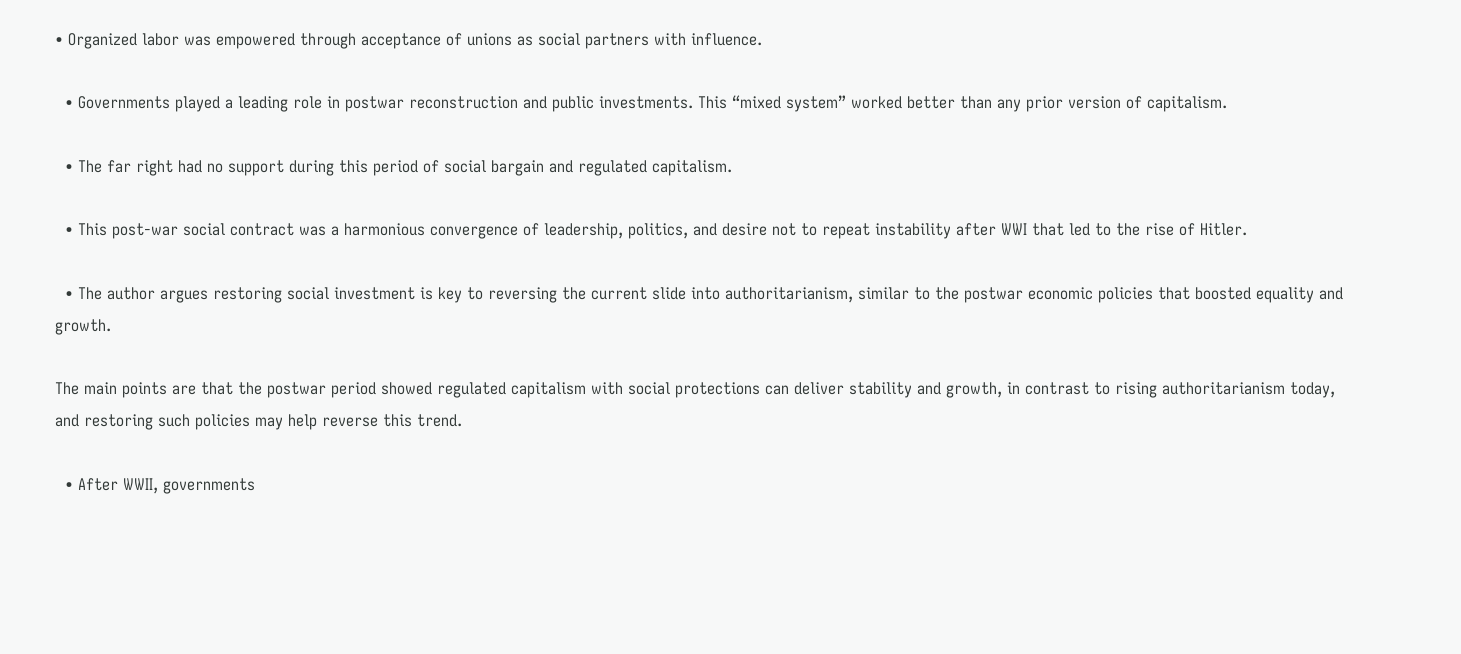• Organized labor was empowered through acceptance of unions as social partners with influence.

  • Governments played a leading role in postwar reconstruction and public investments. This “mixed system” worked better than any prior version of capitalism.

  • The far right had no support during this period of social bargain and regulated capitalism.

  • This post-war social contract was a harmonious convergence of leadership, politics, and desire not to repeat instability after WWI that led to the rise of Hitler.

  • The author argues restoring social investment is key to reversing the current slide into authoritarianism, similar to the postwar economic policies that boosted equality and growth.

The main points are that the postwar period showed regulated capitalism with social protections can deliver stability and growth, in contrast to rising authoritarianism today, and restoring such policies may help reverse this trend.

  • After WWII, governments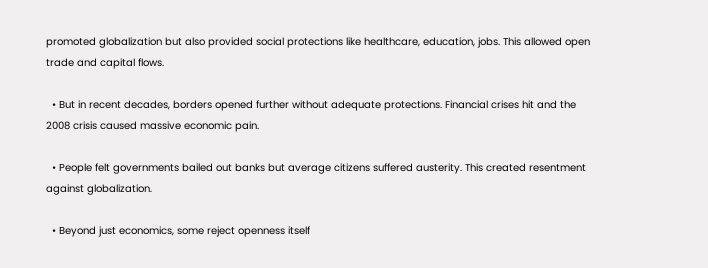promoted globalization but also provided social protections like healthcare, education, jobs. This allowed open trade and capital flows.

  • But in recent decades, borders opened further without adequate protections. Financial crises hit and the 2008 crisis caused massive economic pain.

  • People felt governments bailed out banks but average citizens suffered austerity. This created resentment against globalization.

  • Beyond just economics, some reject openness itself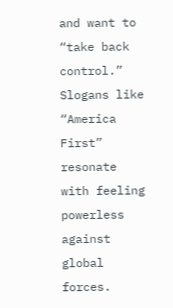and want to “take back control.” Slogans like “America First” resonate with feeling powerless against global forces.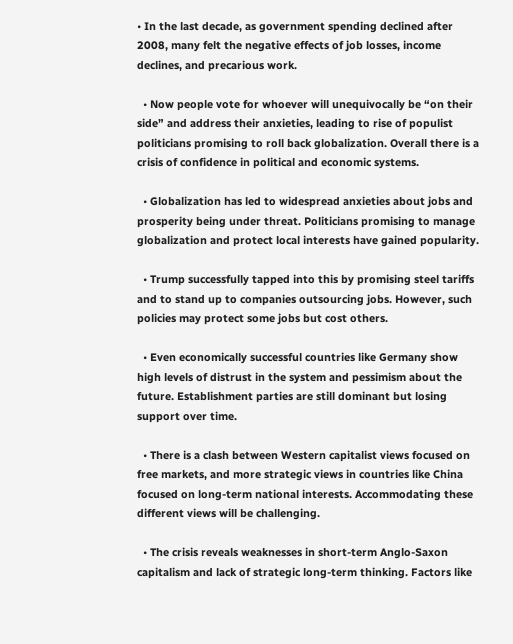• In the last decade, as government spending declined after 2008, many felt the negative effects of job losses, income declines, and precarious work.

  • Now people vote for whoever will unequivocally be “on their side” and address their anxieties, leading to rise of populist politicians promising to roll back globalization. Overall there is a crisis of confidence in political and economic systems.

  • Globalization has led to widespread anxieties about jobs and prosperity being under threat. Politicians promising to manage globalization and protect local interests have gained popularity.

  • Trump successfully tapped into this by promising steel tariffs and to stand up to companies outsourcing jobs. However, such policies may protect some jobs but cost others.

  • Even economically successful countries like Germany show high levels of distrust in the system and pessimism about the future. Establishment parties are still dominant but losing support over time.

  • There is a clash between Western capitalist views focused on free markets, and more strategic views in countries like China focused on long-term national interests. Accommodating these different views will be challenging.

  • The crisis reveals weaknesses in short-term Anglo-Saxon capitalism and lack of strategic long-term thinking. Factors like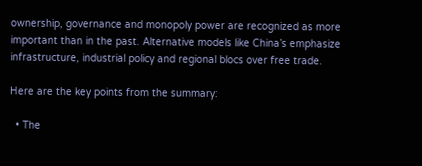ownership, governance and monopoly power are recognized as more important than in the past. Alternative models like China’s emphasize infrastructure, industrial policy and regional blocs over free trade.

Here are the key points from the summary:

  • The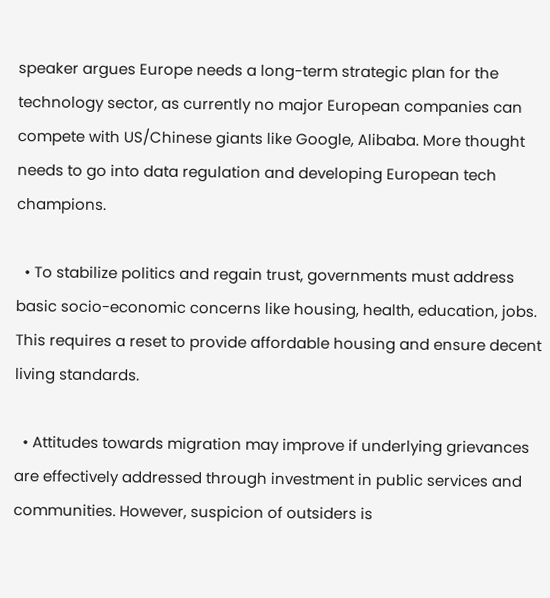speaker argues Europe needs a long-term strategic plan for the technology sector, as currently no major European companies can compete with US/Chinese giants like Google, Alibaba. More thought needs to go into data regulation and developing European tech champions.

  • To stabilize politics and regain trust, governments must address basic socio-economic concerns like housing, health, education, jobs. This requires a reset to provide affordable housing and ensure decent living standards.

  • Attitudes towards migration may improve if underlying grievances are effectively addressed through investment in public services and communities. However, suspicion of outsiders is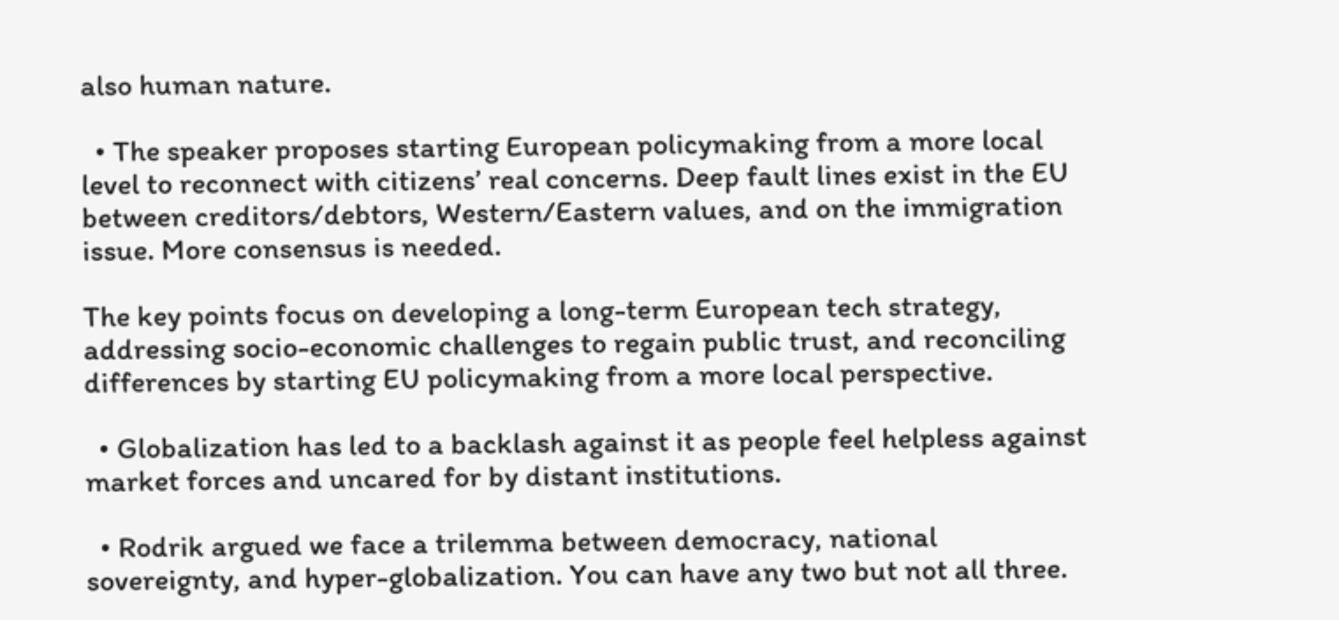also human nature.

  • The speaker proposes starting European policymaking from a more local level to reconnect with citizens’ real concerns. Deep fault lines exist in the EU between creditors/debtors, Western/Eastern values, and on the immigration issue. More consensus is needed.

The key points focus on developing a long-term European tech strategy, addressing socio-economic challenges to regain public trust, and reconciling differences by starting EU policymaking from a more local perspective.

  • Globalization has led to a backlash against it as people feel helpless against market forces and uncared for by distant institutions.

  • Rodrik argued we face a trilemma between democracy, national sovereignty, and hyper-globalization. You can have any two but not all three.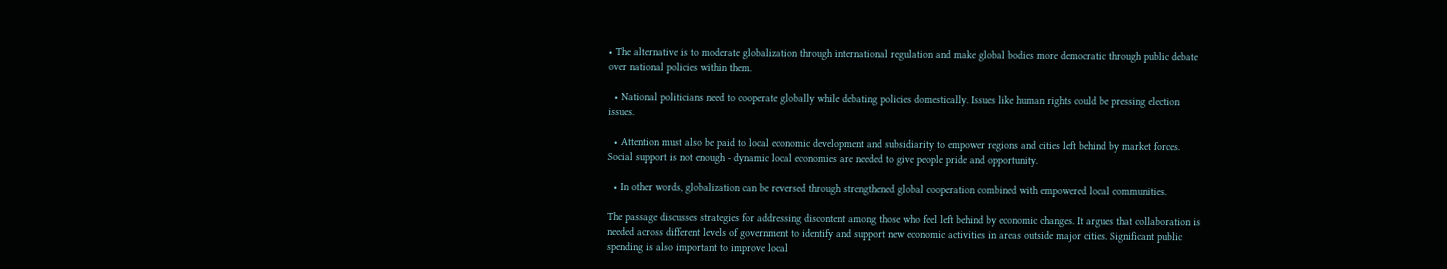• The alternative is to moderate globalization through international regulation and make global bodies more democratic through public debate over national policies within them.

  • National politicians need to cooperate globally while debating policies domestically. Issues like human rights could be pressing election issues.

  • Attention must also be paid to local economic development and subsidiarity to empower regions and cities left behind by market forces. Social support is not enough - dynamic local economies are needed to give people pride and opportunity.

  • In other words, globalization can be reversed through strengthened global cooperation combined with empowered local communities.

The passage discusses strategies for addressing discontent among those who feel left behind by economic changes. It argues that collaboration is needed across different levels of government to identify and support new economic activities in areas outside major cities. Significant public spending is also important to improve local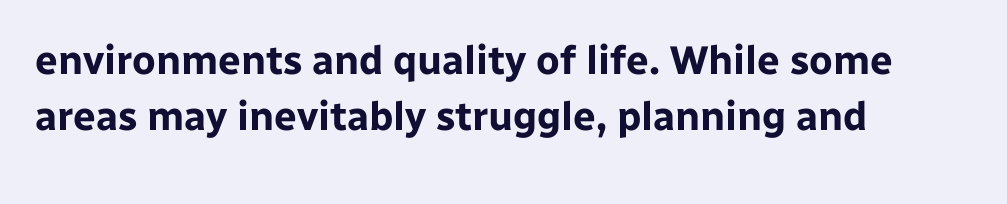environments and quality of life. While some areas may inevitably struggle, planning and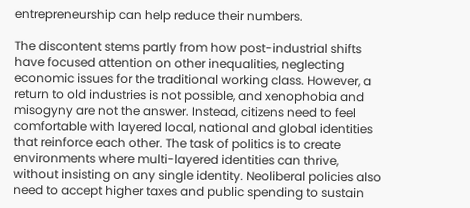entrepreneurship can help reduce their numbers.

The discontent stems partly from how post-industrial shifts have focused attention on other inequalities, neglecting economic issues for the traditional working class. However, a return to old industries is not possible, and xenophobia and misogyny are not the answer. Instead, citizens need to feel comfortable with layered local, national and global identities that reinforce each other. The task of politics is to create environments where multi-layered identities can thrive, without insisting on any single identity. Neoliberal policies also need to accept higher taxes and public spending to sustain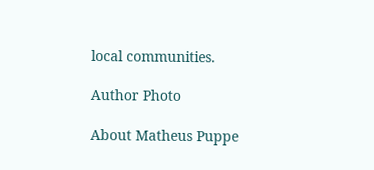local communities.

Author Photo

About Matheus Puppe